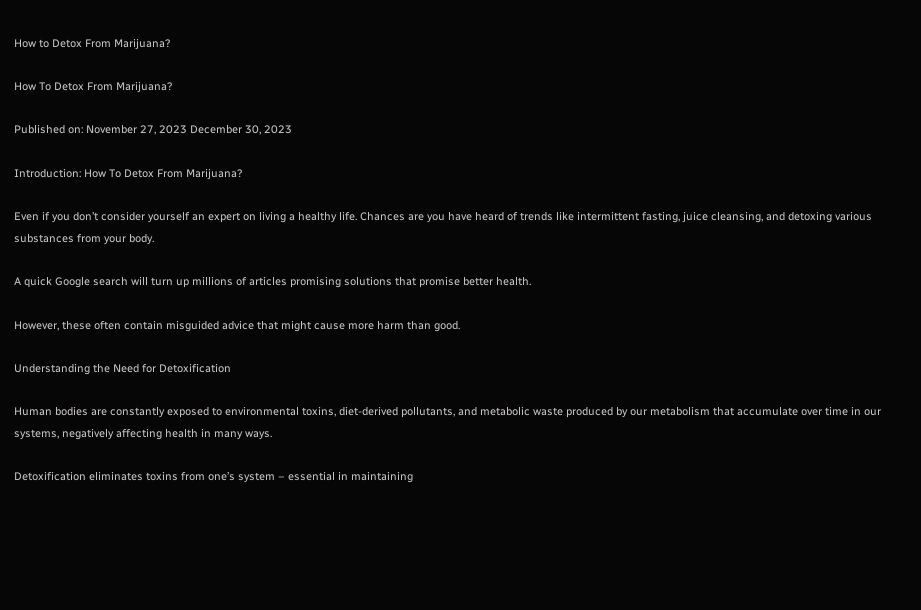How to Detox From Marijuana?

How To Detox From Marijuana?

Published on: November 27, 2023 December 30, 2023

Introduction: How To Detox From Marijuana?

Even if you don’t consider yourself an expert on living a healthy life. Chances are you have heard of trends like intermittent fasting, juice cleansing, and detoxing various substances from your body.

A quick Google search will turn up millions of articles promising solutions that promise better health.

However, these often contain misguided advice that might cause more harm than good.

Understanding the Need for Detoxification

Human bodies are constantly exposed to environmental toxins, diet-derived pollutants, and metabolic waste produced by our metabolism that accumulate over time in our systems, negatively affecting health in many ways.

Detoxification eliminates toxins from one’s system – essential in maintaining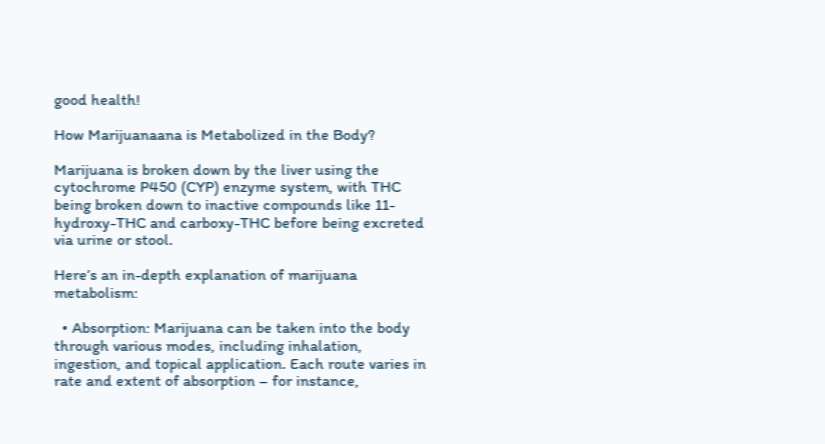good health!

How Marijuanaana is Metabolized in the Body?

Marijuana is broken down by the liver using the cytochrome P450 (CYP) enzyme system, with THC being broken down to inactive compounds like 11-hydroxy-THC and carboxy-THC before being excreted via urine or stool.

Here’s an in-depth explanation of marijuana metabolism:

  • Absorption: Marijuana can be taken into the body through various modes, including inhalation, ingestion, and topical application. Each route varies in rate and extent of absorption – for instance,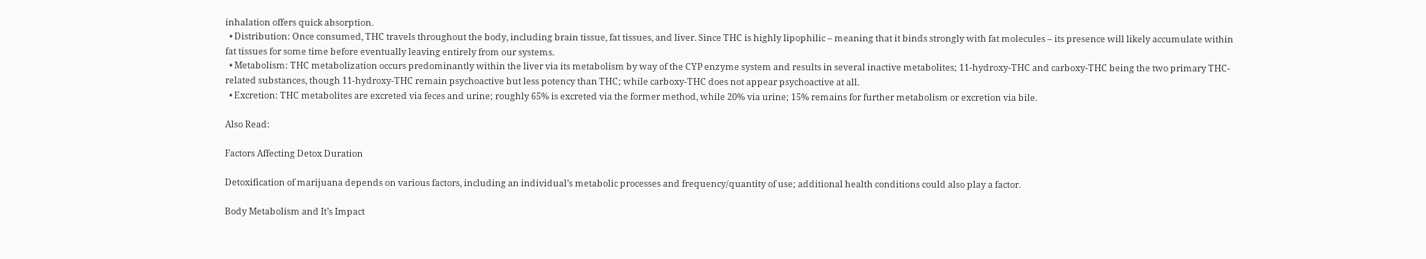inhalation offers quick absorption.
  • Distribution: Once consumed, THC travels throughout the body, including brain tissue, fat tissues, and liver. Since THC is highly lipophilic – meaning that it binds strongly with fat molecules – its presence will likely accumulate within fat tissues for some time before eventually leaving entirely from our systems.
  • Metabolism: THC metabolization occurs predominantly within the liver via its metabolism by way of the CYP enzyme system and results in several inactive metabolites; 11-hydroxy-THC and carboxy-THC being the two primary THC-related substances, though 11-hydroxy-THC remain psychoactive but less potency than THC; while carboxy-THC does not appear psychoactive at all.
  • Excretion: THC metabolites are excreted via feces and urine; roughly 65% is excreted via the former method, while 20% via urine; 15% remains for further metabolism or excretion via bile.

Also Read:

Factors Affecting Detox Duration

Detoxification of marijuana depends on various factors, including an individual’s metabolic processes and frequency/quantity of use; additional health conditions could also play a factor.

Body Metabolism and It’s Impact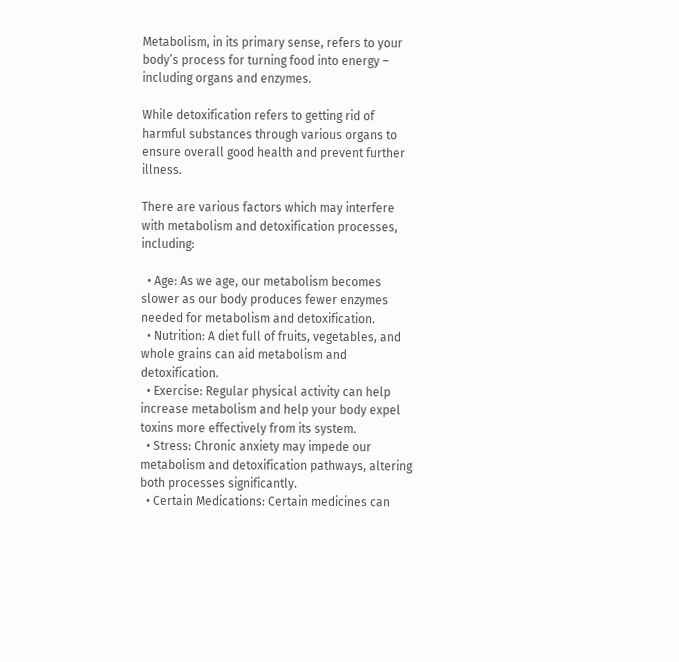Metabolism, in its primary sense, refers to your body’s process for turning food into energy – including organs and enzymes.

While detoxification refers to getting rid of harmful substances through various organs to ensure overall good health and prevent further illness.

There are various factors which may interfere with metabolism and detoxification processes, including:

  • Age: As we age, our metabolism becomes slower as our body produces fewer enzymes needed for metabolism and detoxification.
  • Nutrition: A diet full of fruits, vegetables, and whole grains can aid metabolism and detoxification.
  • Exercise: Regular physical activity can help increase metabolism and help your body expel toxins more effectively from its system.
  • Stress: Chronic anxiety may impede our metabolism and detoxification pathways, altering both processes significantly.
  • Certain Medications: Certain medicines can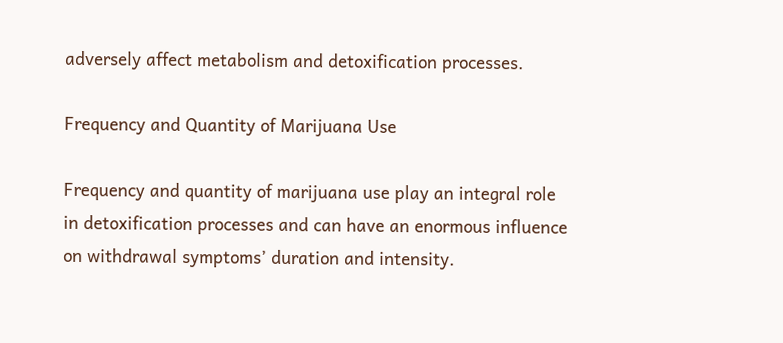adversely affect metabolism and detoxification processes.

Frequency and Quantity of Marijuana Use

Frequency and quantity of marijuana use play an integral role in detoxification processes and can have an enormous influence on withdrawal symptoms’ duration and intensity.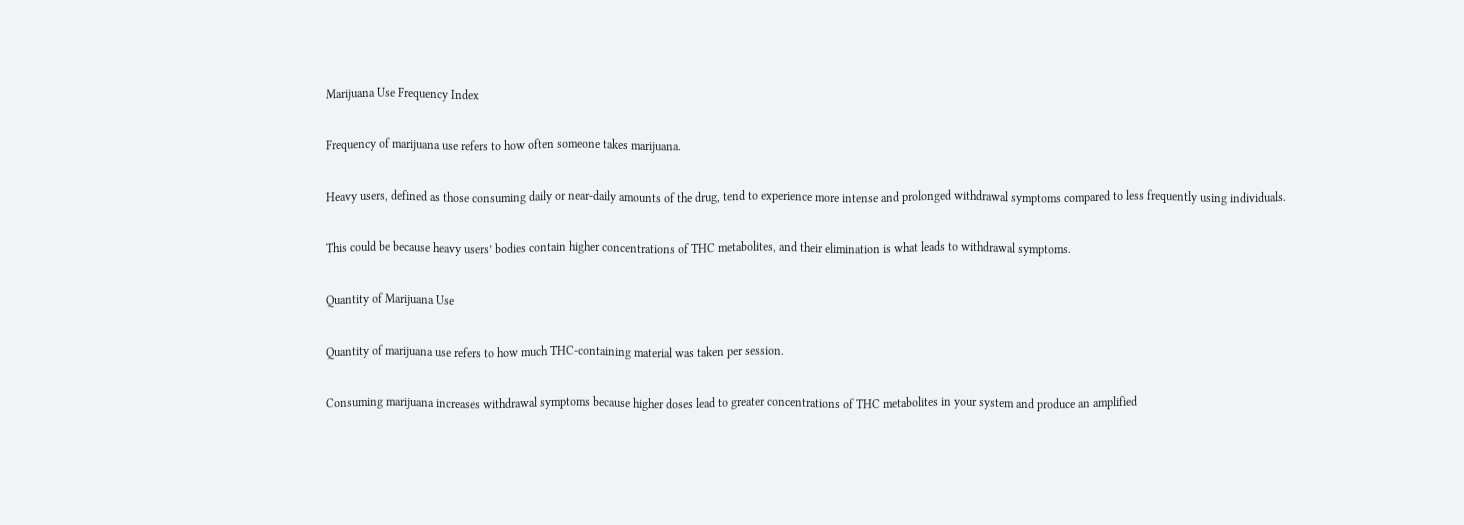Marijuana Use Frequency Index

Frequency of marijuana use refers to how often someone takes marijuana.

Heavy users, defined as those consuming daily or near-daily amounts of the drug, tend to experience more intense and prolonged withdrawal symptoms compared to less frequently using individuals.

This could be because heavy users’ bodies contain higher concentrations of THC metabolites, and their elimination is what leads to withdrawal symptoms.

Quantity of Marijuana Use

Quantity of marijuana use refers to how much THC-containing material was taken per session.

Consuming marijuana increases withdrawal symptoms because higher doses lead to greater concentrations of THC metabolites in your system and produce an amplified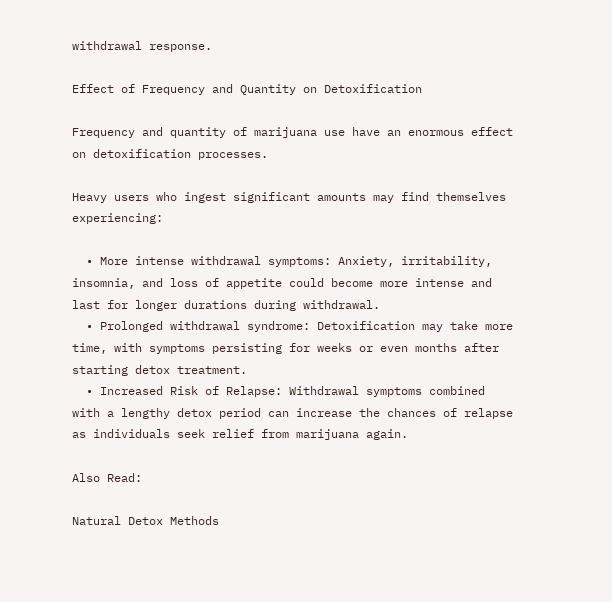withdrawal response.

Effect of Frequency and Quantity on Detoxification

Frequency and quantity of marijuana use have an enormous effect on detoxification processes.

Heavy users who ingest significant amounts may find themselves experiencing:

  • More intense withdrawal symptoms: Anxiety, irritability, insomnia, and loss of appetite could become more intense and last for longer durations during withdrawal.
  • Prolonged withdrawal syndrome: Detoxification may take more time, with symptoms persisting for weeks or even months after starting detox treatment.
  • Increased Risk of Relapse: Withdrawal symptoms combined with a lengthy detox period can increase the chances of relapse as individuals seek relief from marijuana again.

Also Read:

Natural Detox Methods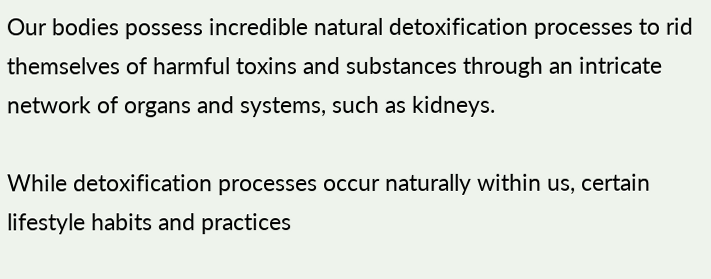Our bodies possess incredible natural detoxification processes to rid themselves of harmful toxins and substances through an intricate network of organs and systems, such as kidneys.

While detoxification processes occur naturally within us, certain lifestyle habits and practices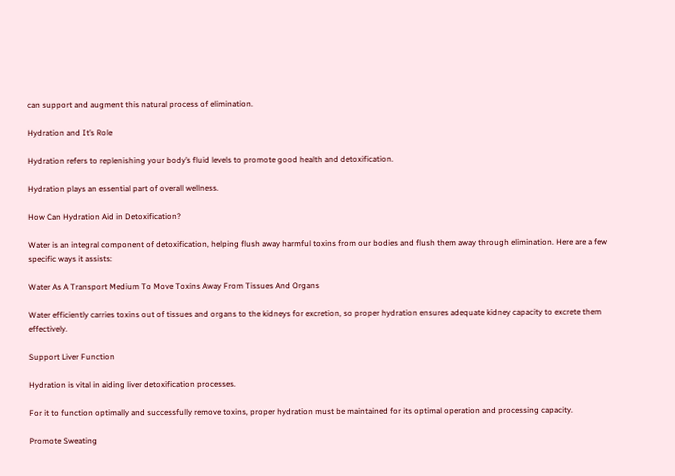can support and augment this natural process of elimination.

Hydration and It’s Role

Hydration refers to replenishing your body’s fluid levels to promote good health and detoxification.

Hydration plays an essential part of overall wellness.

How Can Hydration Aid in Detoxification?

Water is an integral component of detoxification, helping flush away harmful toxins from our bodies and flush them away through elimination. Here are a few specific ways it assists:

Water As A Transport Medium To Move Toxins Away From Tissues And Organs

Water efficiently carries toxins out of tissues and organs to the kidneys for excretion, so proper hydration ensures adequate kidney capacity to excrete them effectively.

Support Liver Function

Hydration is vital in aiding liver detoxification processes.

For it to function optimally and successfully remove toxins, proper hydration must be maintained for its optimal operation and processing capacity.

Promote Sweating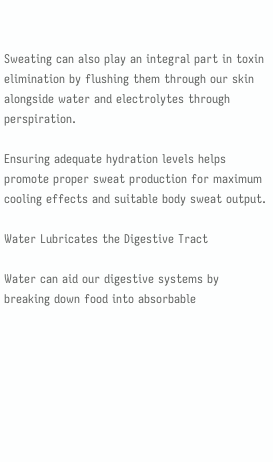Sweating can also play an integral part in toxin elimination by flushing them through our skin alongside water and electrolytes through perspiration.

Ensuring adequate hydration levels helps promote proper sweat production for maximum cooling effects and suitable body sweat output.

Water Lubricates the Digestive Tract

Water can aid our digestive systems by breaking down food into absorbable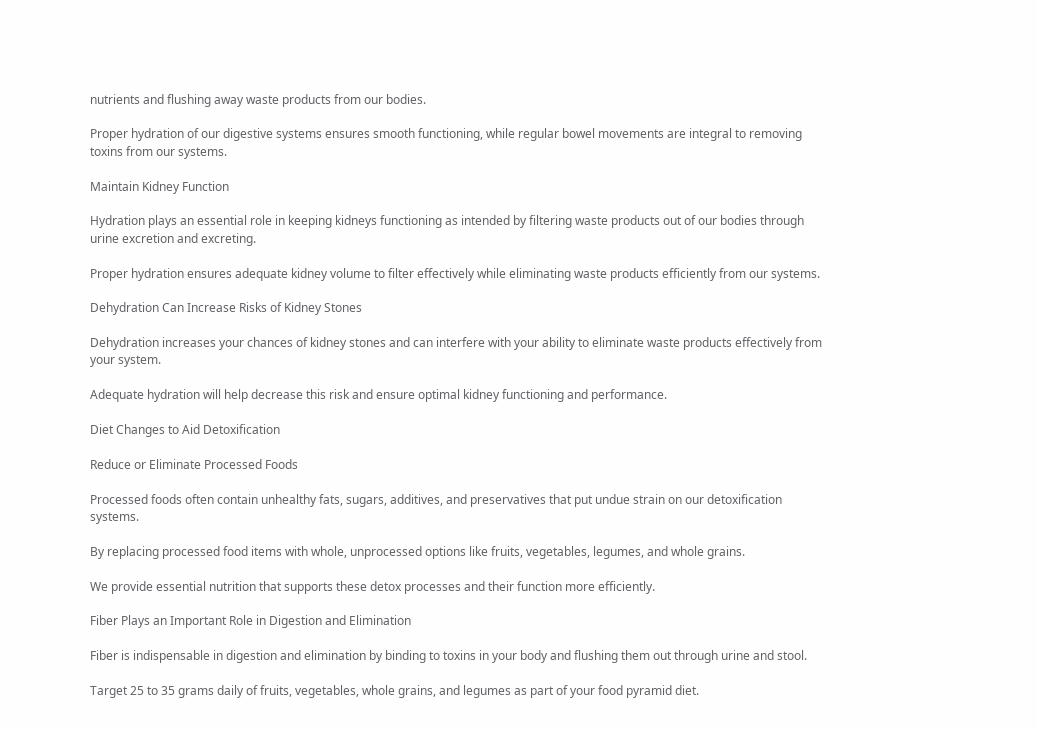nutrients and flushing away waste products from our bodies.

Proper hydration of our digestive systems ensures smooth functioning, while regular bowel movements are integral to removing toxins from our systems.

Maintain Kidney Function

Hydration plays an essential role in keeping kidneys functioning as intended by filtering waste products out of our bodies through urine excretion and excreting.

Proper hydration ensures adequate kidney volume to filter effectively while eliminating waste products efficiently from our systems.

Dehydration Can Increase Risks of Kidney Stones

Dehydration increases your chances of kidney stones and can interfere with your ability to eliminate waste products effectively from your system.

Adequate hydration will help decrease this risk and ensure optimal kidney functioning and performance.

Diet Changes to Aid Detoxification

Reduce or Eliminate Processed Foods

Processed foods often contain unhealthy fats, sugars, additives, and preservatives that put undue strain on our detoxification systems.

By replacing processed food items with whole, unprocessed options like fruits, vegetables, legumes, and whole grains.

We provide essential nutrition that supports these detox processes and their function more efficiently.

Fiber Plays an Important Role in Digestion and Elimination

Fiber is indispensable in digestion and elimination by binding to toxins in your body and flushing them out through urine and stool.

Target 25 to 35 grams daily of fruits, vegetables, whole grains, and legumes as part of your food pyramid diet.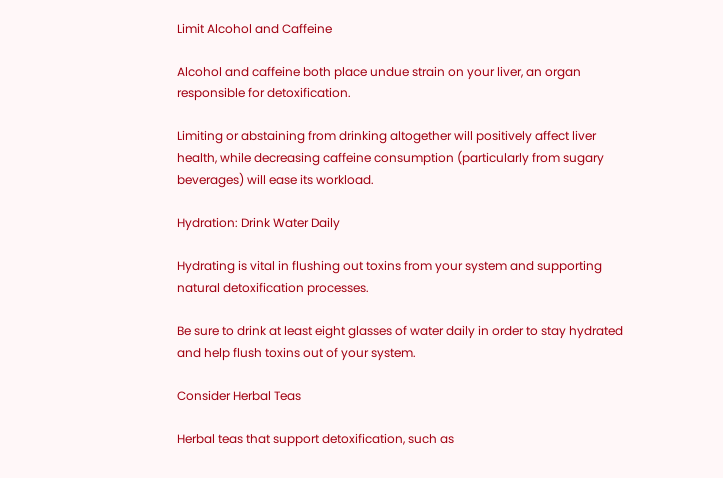Limit Alcohol and Caffeine

Alcohol and caffeine both place undue strain on your liver, an organ responsible for detoxification.

Limiting or abstaining from drinking altogether will positively affect liver health, while decreasing caffeine consumption (particularly from sugary beverages) will ease its workload.

Hydration: Drink Water Daily

Hydrating is vital in flushing out toxins from your system and supporting natural detoxification processes.

Be sure to drink at least eight glasses of water daily in order to stay hydrated and help flush toxins out of your system.

Consider Herbal Teas

Herbal teas that support detoxification, such as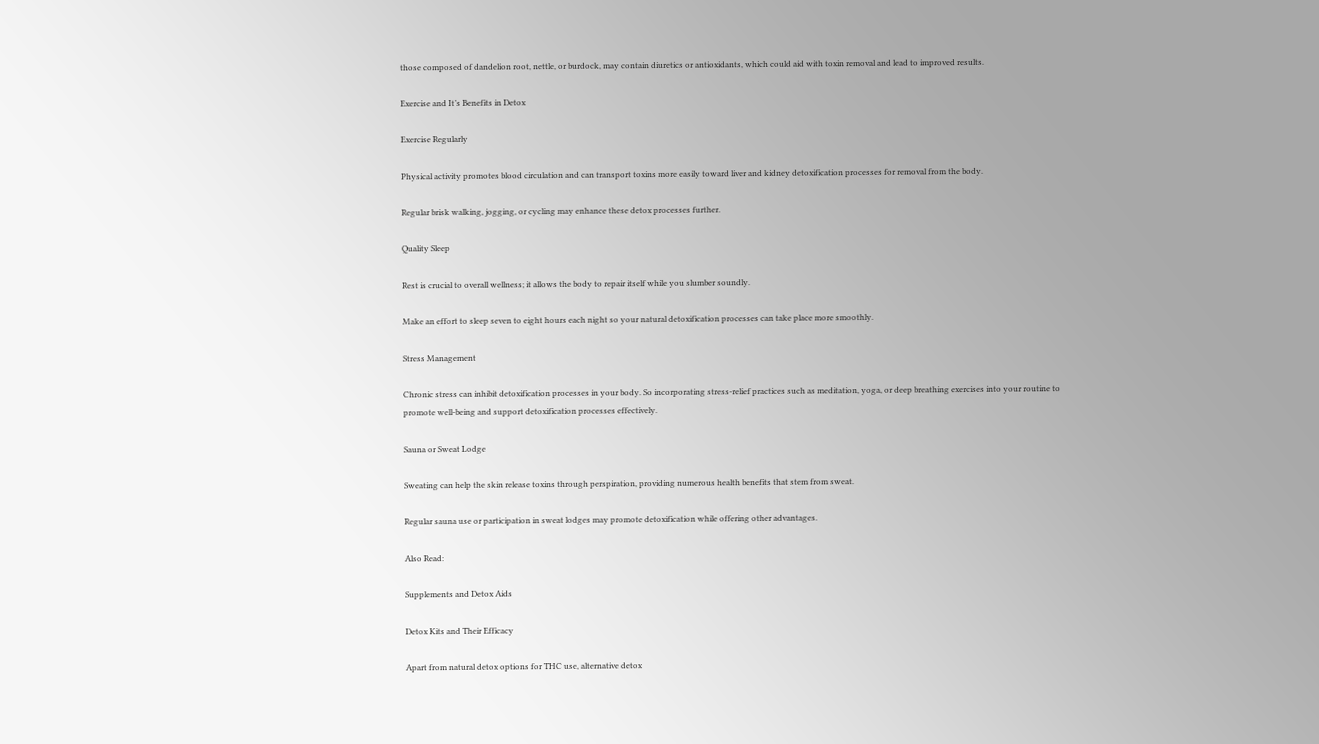those composed of dandelion root, nettle, or burdock, may contain diuretics or antioxidants, which could aid with toxin removal and lead to improved results.

Exercise and It’s Benefits in Detox

Exercise Regularly

Physical activity promotes blood circulation and can transport toxins more easily toward liver and kidney detoxification processes for removal from the body.

Regular brisk walking, jogging, or cycling may enhance these detox processes further.

Quality Sleep

Rest is crucial to overall wellness; it allows the body to repair itself while you slumber soundly.

Make an effort to sleep seven to eight hours each night so your natural detoxification processes can take place more smoothly.

Stress Management

Chronic stress can inhibit detoxification processes in your body. So incorporating stress-relief practices such as meditation, yoga, or deep breathing exercises into your routine to promote well-being and support detoxification processes effectively.

Sauna or Sweat Lodge

Sweating can help the skin release toxins through perspiration, providing numerous health benefits that stem from sweat.

Regular sauna use or participation in sweat lodges may promote detoxification while offering other advantages.

Also Read:

Supplements and Detox Aids

Detox Kits and Their Efficacy

Apart from natural detox options for THC use, alternative detox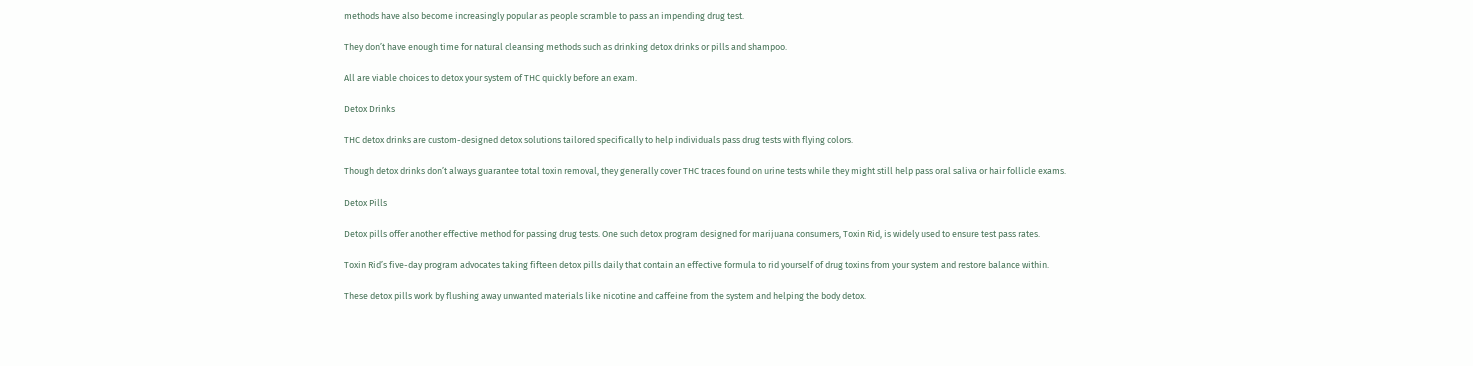methods have also become increasingly popular as people scramble to pass an impending drug test.

They don’t have enough time for natural cleansing methods such as drinking detox drinks or pills and shampoo.

All are viable choices to detox your system of THC quickly before an exam.

Detox Drinks

THC detox drinks are custom-designed detox solutions tailored specifically to help individuals pass drug tests with flying colors.

Though detox drinks don’t always guarantee total toxin removal, they generally cover THC traces found on urine tests while they might still help pass oral saliva or hair follicle exams.

Detox Pills

Detox pills offer another effective method for passing drug tests. One such detox program designed for marijuana consumers, Toxin Rid, is widely used to ensure test pass rates.

Toxin Rid’s five-day program advocates taking fifteen detox pills daily that contain an effective formula to rid yourself of drug toxins from your system and restore balance within.

These detox pills work by flushing away unwanted materials like nicotine and caffeine from the system and helping the body detox.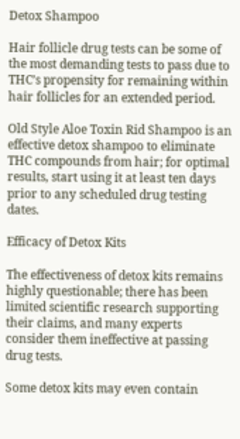Detox Shampoo

Hair follicle drug tests can be some of the most demanding tests to pass due to THC’s propensity for remaining within hair follicles for an extended period.

Old Style Aloe Toxin Rid Shampoo is an effective detox shampoo to eliminate THC compounds from hair; for optimal results, start using it at least ten days prior to any scheduled drug testing dates.

Efficacy of Detox Kits

The effectiveness of detox kits remains highly questionable; there has been limited scientific research supporting their claims, and many experts consider them ineffective at passing drug tests.

Some detox kits may even contain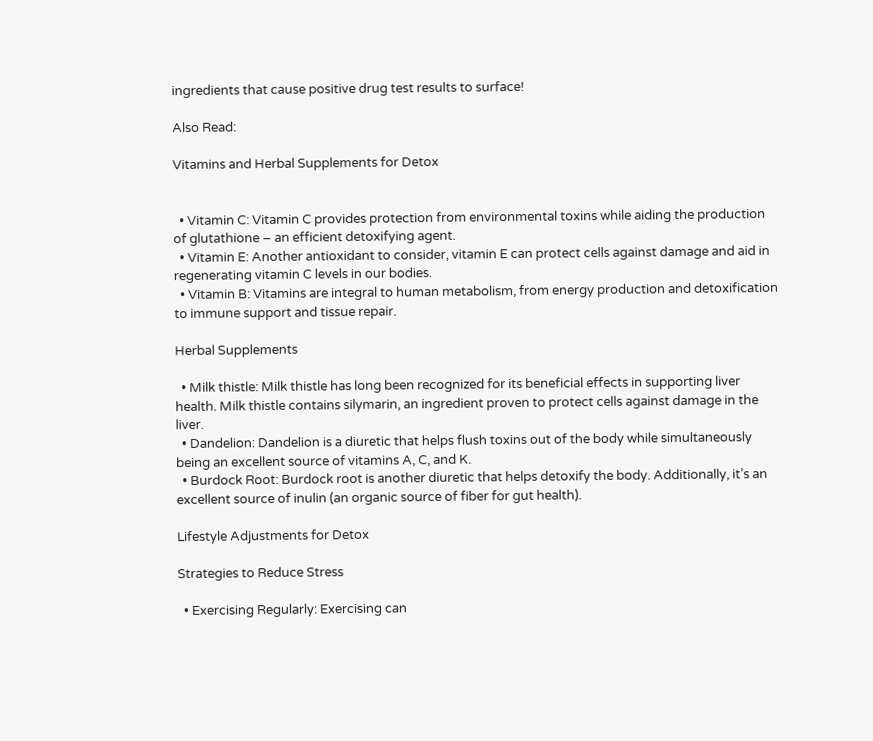ingredients that cause positive drug test results to surface!

Also Read:

Vitamins and Herbal Supplements for Detox


  • Vitamin C: Vitamin C provides protection from environmental toxins while aiding the production of glutathione – an efficient detoxifying agent.
  • Vitamin E: Another antioxidant to consider, vitamin E can protect cells against damage and aid in regenerating vitamin C levels in our bodies.
  • Vitamin B: Vitamins are integral to human metabolism, from energy production and detoxification to immune support and tissue repair.

Herbal Supplements

  • Milk thistle: Milk thistle has long been recognized for its beneficial effects in supporting liver health. Milk thistle contains silymarin, an ingredient proven to protect cells against damage in the liver.
  • Dandelion: Dandelion is a diuretic that helps flush toxins out of the body while simultaneously being an excellent source of vitamins A, C, and K.
  • Burdock Root: Burdock root is another diuretic that helps detoxify the body. Additionally, it’s an excellent source of inulin (an organic source of fiber for gut health).

Lifestyle Adjustments for Detox

Strategies to Reduce Stress

  • Exercising Regularly: Exercising can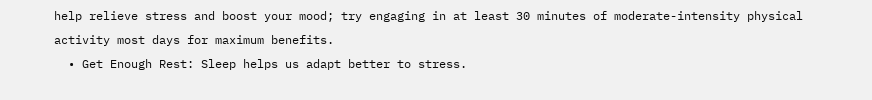help relieve stress and boost your mood; try engaging in at least 30 minutes of moderate-intensity physical activity most days for maximum benefits.
  • Get Enough Rest: Sleep helps us adapt better to stress.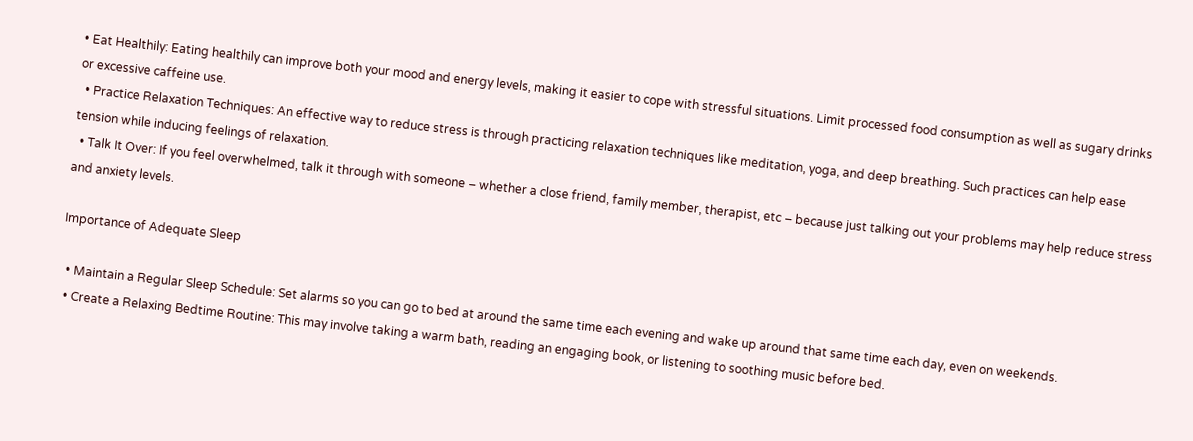• Eat Healthily: Eating healthily can improve both your mood and energy levels, making it easier to cope with stressful situations. Limit processed food consumption as well as sugary drinks or excessive caffeine use.
  • Practice Relaxation Techniques: An effective way to reduce stress is through practicing relaxation techniques like meditation, yoga, and deep breathing. Such practices can help ease tension while inducing feelings of relaxation.
  • Talk It Over: If you feel overwhelmed, talk it through with someone – whether a close friend, family member, therapist, etc – because just talking out your problems may help reduce stress and anxiety levels.

Importance of Adequate Sleep

  • Maintain a Regular Sleep Schedule: Set alarms so you can go to bed at around the same time each evening and wake up around that same time each day, even on weekends.
  • Create a Relaxing Bedtime Routine: This may involve taking a warm bath, reading an engaging book, or listening to soothing music before bed.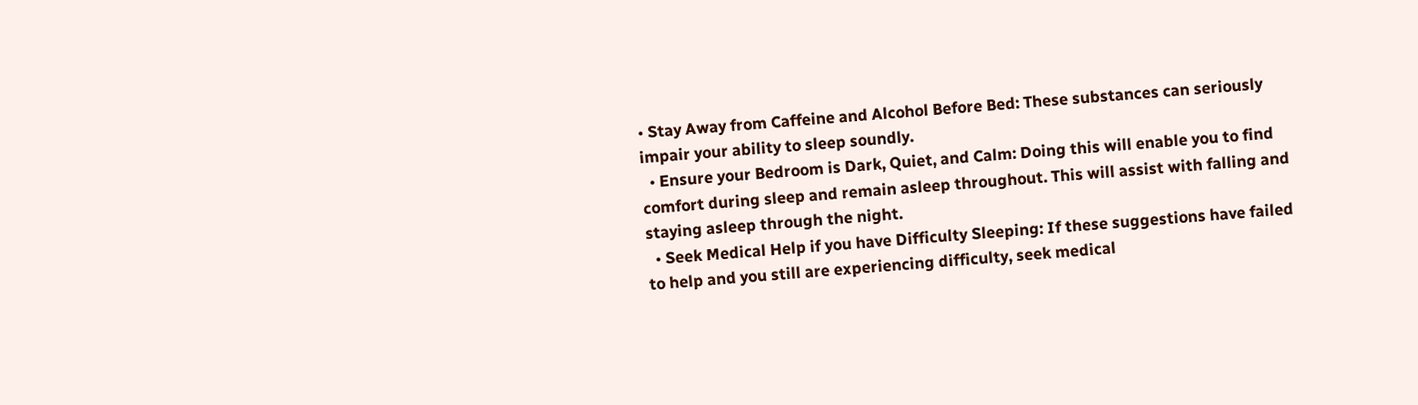• Stay Away from Caffeine and Alcohol Before Bed: These substances can seriously impair your ability to sleep soundly.
  • Ensure your Bedroom is Dark, Quiet, and Calm: Doing this will enable you to find comfort during sleep and remain asleep throughout. This will assist with falling and staying asleep through the night.
  • Seek Medical Help if you have Difficulty Sleeping: If these suggestions have failed to help and you still are experiencing difficulty, seek medical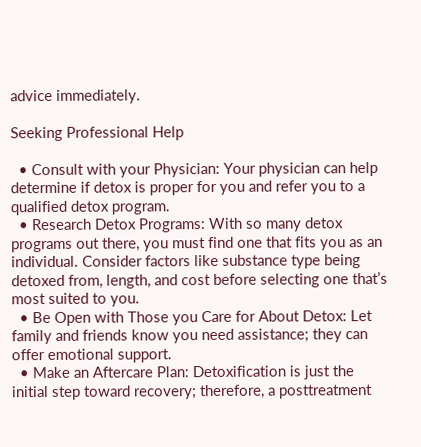advice immediately.

Seeking Professional Help

  • Consult with your Physician: Your physician can help determine if detox is proper for you and refer you to a qualified detox program.
  • Research Detox Programs: With so many detox programs out there, you must find one that fits you as an individual. Consider factors like substance type being detoxed from, length, and cost before selecting one that’s most suited to you.
  • Be Open with Those you Care for About Detox: Let family and friends know you need assistance; they can offer emotional support.
  • Make an Aftercare Plan: Detoxification is just the initial step toward recovery; therefore, a posttreatment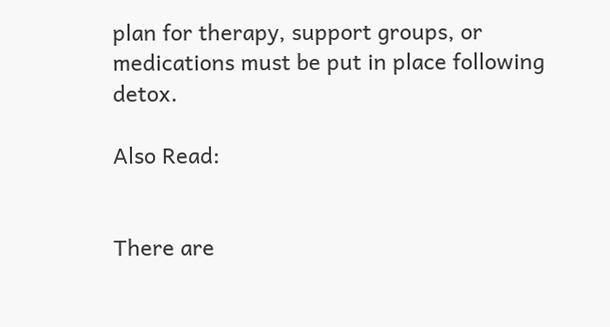plan for therapy, support groups, or medications must be put in place following detox.

Also Read:


There are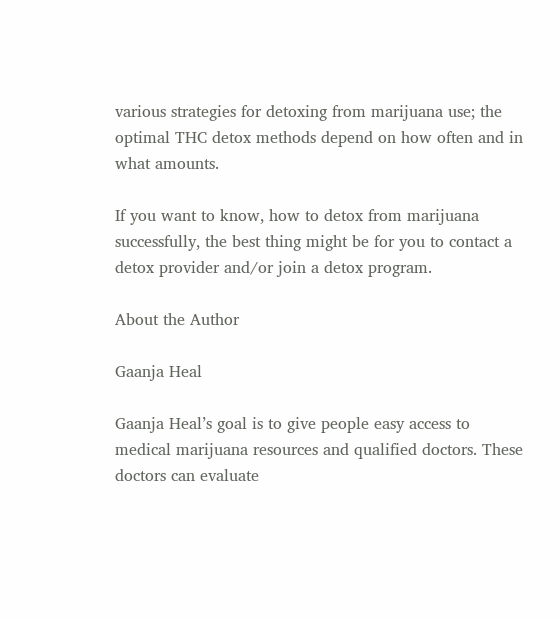various strategies for detoxing from marijuana use; the optimal THC detox methods depend on how often and in what amounts.

If you want to know, how to detox from marijuana successfully, the best thing might be for you to contact a detox provider and/or join a detox program.

About the Author

Gaanja Heal

Gaanja Heal’s goal is to give people easy access to medical marijuana resources and qualified doctors. These doctors can evaluate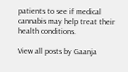patients to see if medical cannabis may help treat their health conditions.

View all posts by Gaanja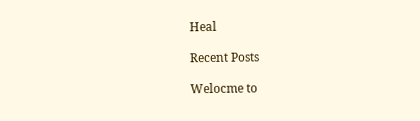Heal

Recent Posts

Welocme to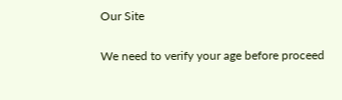Our Site

We need to verify your age before proceed